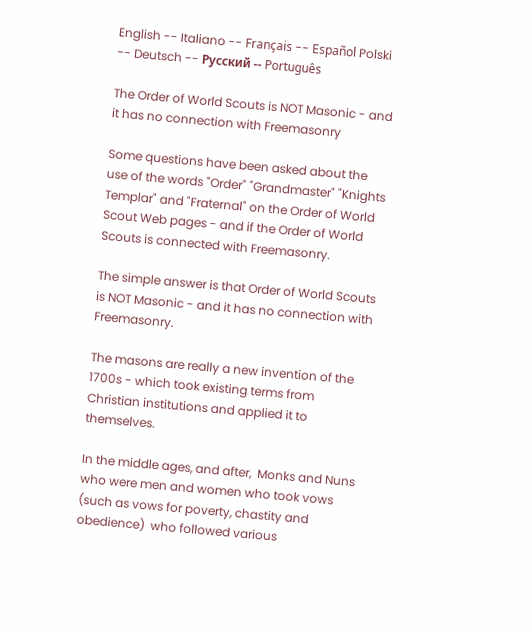English -- Italiano -- Français -- Español Polski -- Deutsch -- Русский -- Português

The Order of World Scouts is NOT Masonic - and it has no connection with Freemasonry

Some questions have been asked about the use of the words "Order" "Grandmaster" "Knights Templar" and "Fraternal" on the Order of World Scout Web pages - and if the Order of World Scouts is connected with Freemasonry.

The simple answer is that Order of World Scouts is NOT Masonic - and it has no connection with Freemasonry.

The masons are really a new invention of the 1700s - which took existing terms from Christian institutions and applied it to themselves.

In the middle ages, and after,  Monks and Nuns who were men and women who took vows (such as vows for poverty, chastity and obedience)  who followed various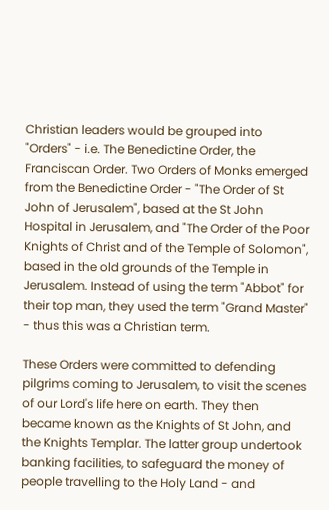Christian leaders would be grouped into "Orders" - i.e. The Benedictine Order, the Franciscan Order. Two Orders of Monks emerged from the Benedictine Order - "The Order of St John of Jerusalem", based at the St John Hospital in Jerusalem, and "The Order of the Poor Knights of Christ and of the Temple of Solomon", based in the old grounds of the Temple in Jerusalem. Instead of using the term "Abbot" for their top man, they used the term "Grand Master" - thus this was a Christian term.

These Orders were committed to defending pilgrims coming to Jerusalem, to visit the scenes of our Lord's life here on earth. They then became known as the Knights of St John, and the Knights Templar. The latter group undertook banking facilities, to safeguard the money of people travelling to the Holy Land - and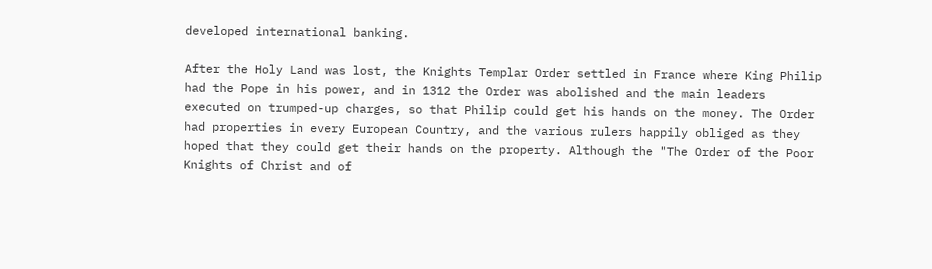developed international banking.

After the Holy Land was lost, the Knights Templar Order settled in France where King Philip had the Pope in his power, and in 1312 the Order was abolished and the main leaders executed on trumped-up charges, so that Philip could get his hands on the money. The Order had properties in every European Country, and the various rulers happily obliged as they hoped that they could get their hands on the property. Although the "The Order of the Poor Knights of Christ and of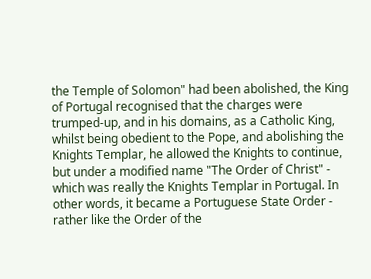the Temple of Solomon" had been abolished, the King of Portugal recognised that the charges were trumped-up, and in his domains, as a Catholic King, whilst being obedient to the Pope, and abolishing the Knights Templar, he allowed the Knights to continue, but under a modified name "The Order of Christ" - which was really the Knights Templar in Portugal. In other words, it became a Portuguese State Order - rather like the Order of the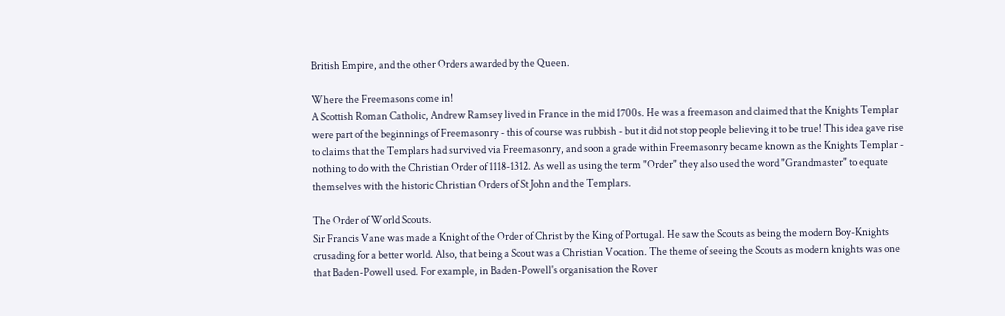British Empire, and the other Orders awarded by the Queen.

Where the Freemasons come in!
A Scottish Roman Catholic, Andrew Ramsey lived in France in the mid 1700s. He was a freemason and claimed that the Knights Templar were part of the beginnings of Freemasonry - this of course was rubbish - but it did not stop people believing it to be true! This idea gave rise to claims that the Templars had survived via Freemasonry, and soon a grade within Freemasonry became known as the Knights Templar - nothing to do with the Christian Order of 1118-1312. As well as using the term "Order" they also used the word "Grandmaster" to equate themselves with the historic Christian Orders of St John and the Templars.

The Order of World Scouts.
Sir Francis Vane was made a Knight of the Order of Christ by the King of Portugal. He saw the Scouts as being the modern Boy-Knights crusading for a better world. Also, that being a Scout was a Christian Vocation. The theme of seeing the Scouts as modern knights was one that Baden-Powell used. For example, in Baden-Powell's organisation the Rover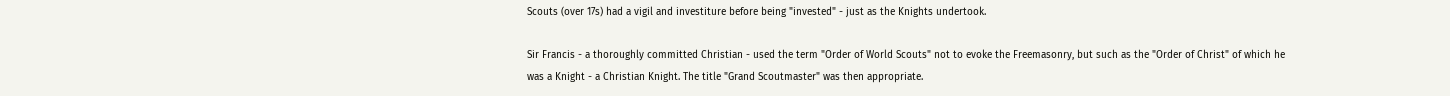Scouts (over 17s) had a vigil and investiture before being "invested" - just as the Knights undertook.

Sir Francis - a thoroughly committed Christian - used the term "Order of World Scouts" not to evoke the Freemasonry, but such as the "Order of Christ" of which he was a Knight - a Christian Knight. The title "Grand Scoutmaster" was then appropriate.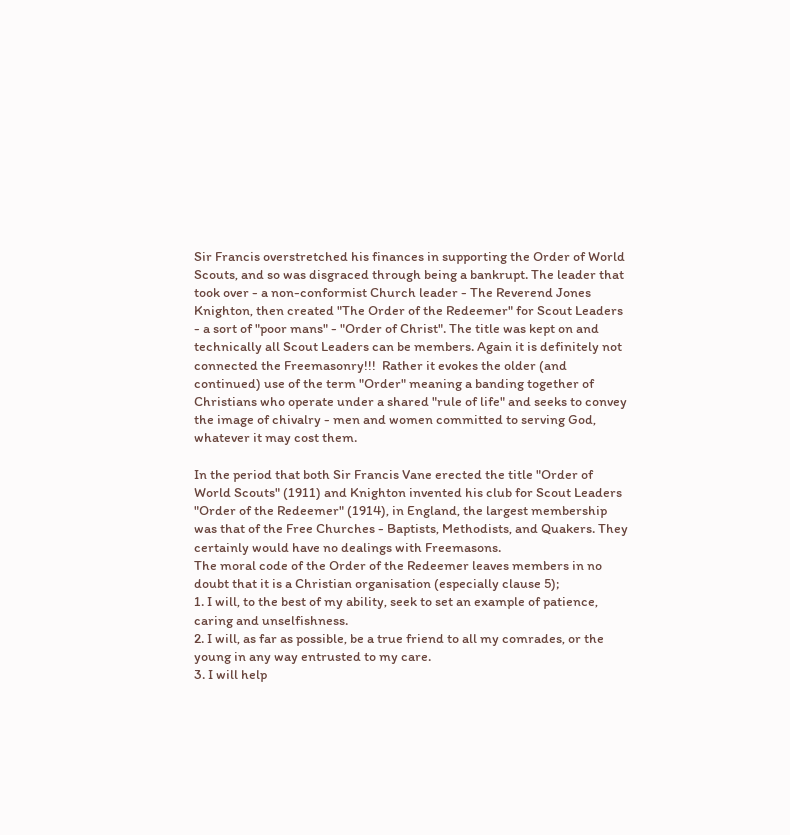Sir Francis overstretched his finances in supporting the Order of World Scouts, and so was disgraced through being a bankrupt. The leader that took over - a non-conformist Church leader - The Reverend Jones Knighton, then created "The Order of the Redeemer" for Scout Leaders - a sort of "poor mans" - "Order of Christ". The title was kept on and technically all Scout Leaders can be members. Again it is definitely not connected the Freemasonry!!!  Rather it evokes the older (and continued) use of the term "Order" meaning a banding together of Christians who operate under a shared "rule of life" and seeks to convey the image of chivalry - men and women committed to serving God, whatever it may cost them.

In the period that both Sir Francis Vane erected the title "Order of World Scouts" (1911) and Knighton invented his club for Scout Leaders "Order of the Redeemer" (1914), in England, the largest membership was that of the Free Churches - Baptists, Methodists, and Quakers. They certainly would have no dealings with Freemasons.
The moral code of the Order of the Redeemer leaves members in no doubt that it is a Christian organisation (especially clause 5);
1. I will, to the best of my ability, seek to set an example of patience, caring and unselfishness.
2. I will, as far as possible, be a true friend to all my comrades, or the young in any way entrusted to my care.
3. I will help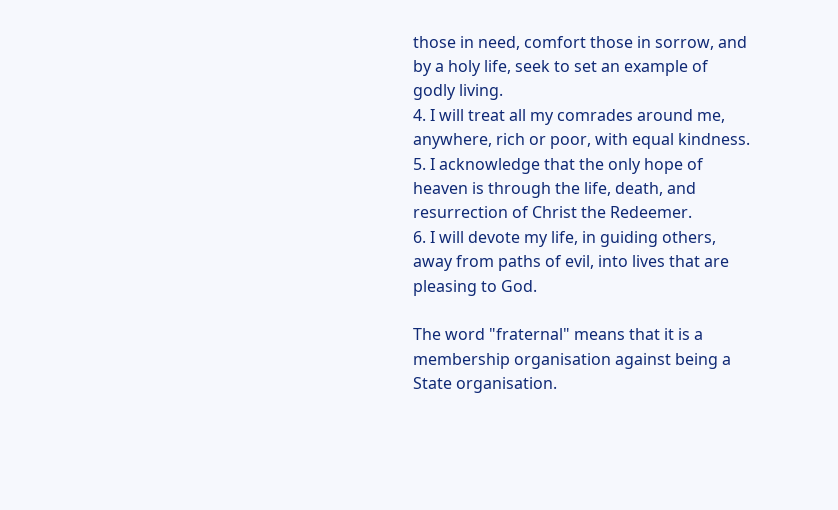those in need, comfort those in sorrow, and by a holy life, seek to set an example of godly living.
4. I will treat all my comrades around me, anywhere, rich or poor, with equal kindness.
5. I acknowledge that the only hope of heaven is through the life, death, and resurrection of Christ the Redeemer.
6. I will devote my life, in guiding others, away from paths of evil, into lives that are pleasing to God.

The word "fraternal" means that it is a membership organisation against being a State organisation.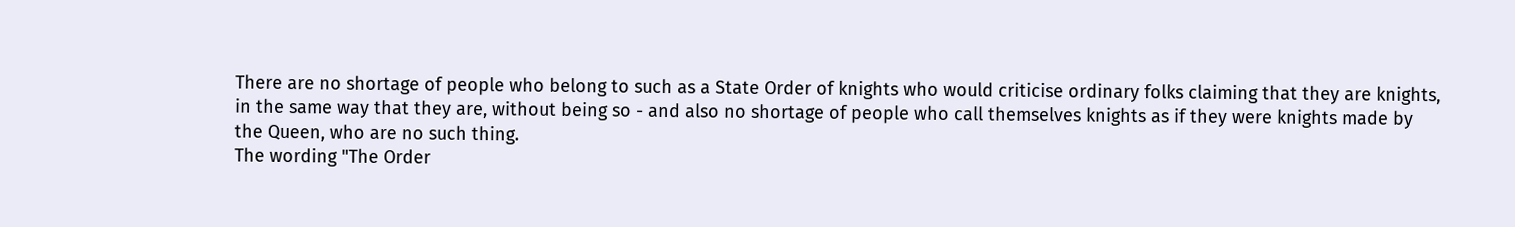There are no shortage of people who belong to such as a State Order of knights who would criticise ordinary folks claiming that they are knights, in the same way that they are, without being so - and also no shortage of people who call themselves knights as if they were knights made by the Queen, who are no such thing.
The wording "The Order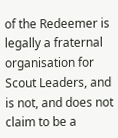of the Redeemer is legally a fraternal organisation for Scout Leaders, and is not, and does not claim to be a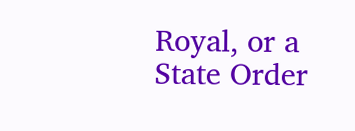Royal, or a State Order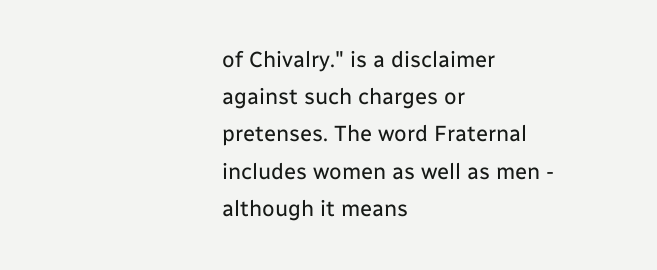of Chivalry." is a disclaimer against such charges or pretenses. The word Fraternal includes women as well as men - although it means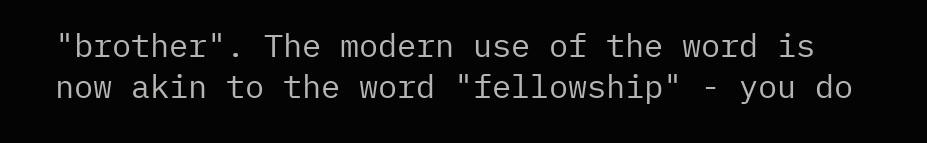"brother". The modern use of the word is now akin to the word "fellowship" - you do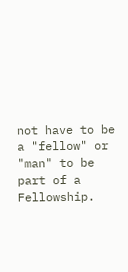not have to be a "fellow" or "man" to be part of a Fellowship.